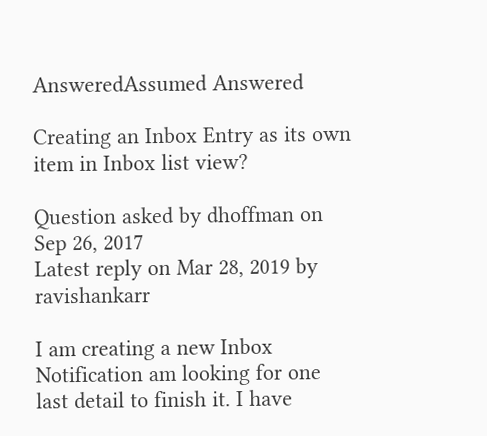AnsweredAssumed Answered

Creating an Inbox Entry as its own item in Inbox list view?

Question asked by dhoffman on Sep 26, 2017
Latest reply on Mar 28, 2019 by ravishankarr

I am creating a new Inbox Notification am looking for one last detail to finish it. I have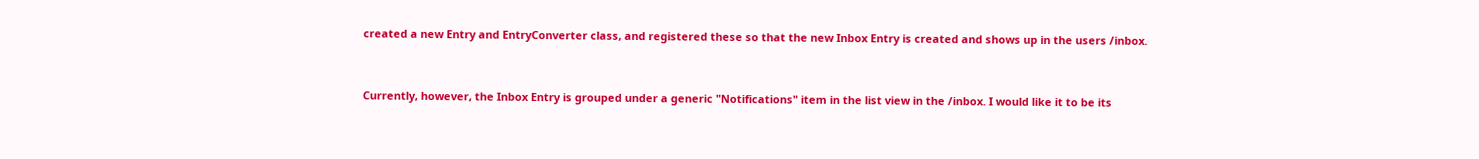created a new Entry and EntryConverter class, and registered these so that the new Inbox Entry is created and shows up in the users /inbox.


Currently, however, the Inbox Entry is grouped under a generic "Notifications" item in the list view in the /inbox. I would like it to be its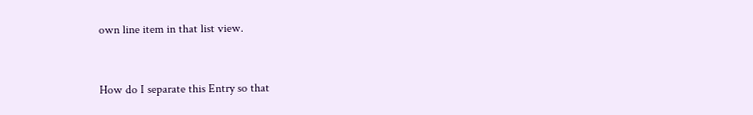own line item in that list view.


How do I separate this Entry so that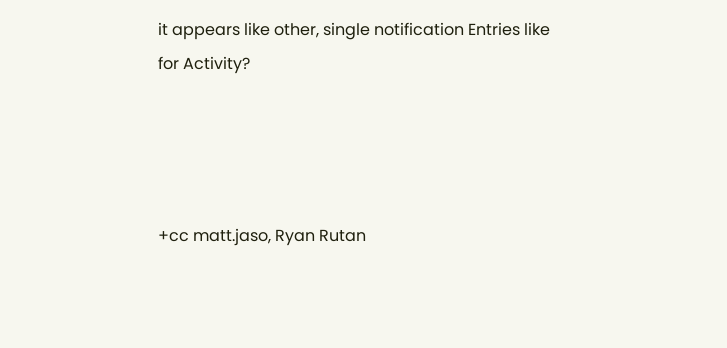it appears like other, single notification Entries like for Activity?




+cc matt.jaso, Ryan Rutan